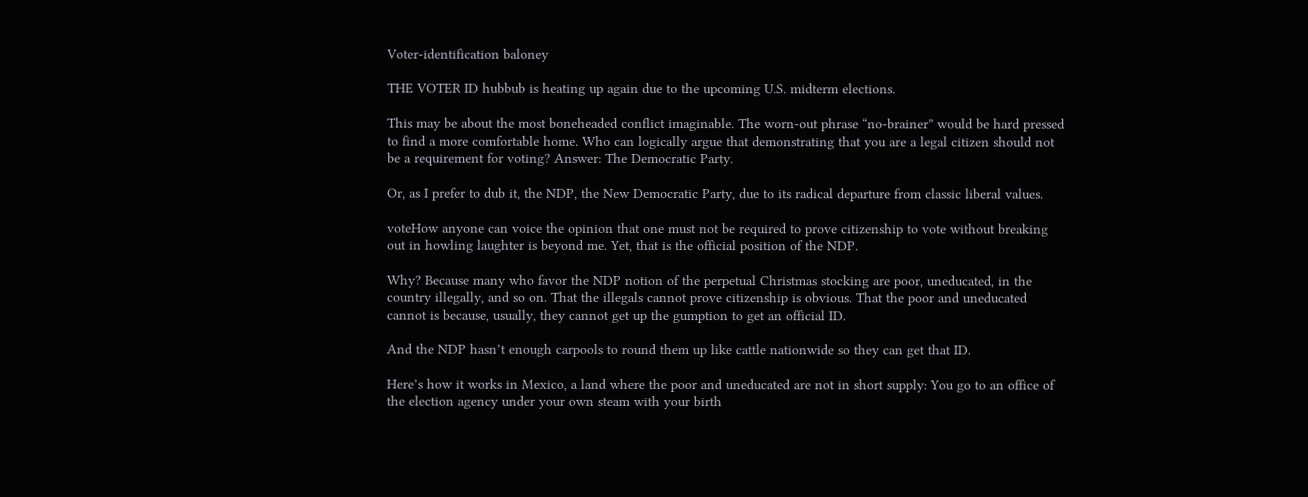Voter-identification baloney

THE VOTER ID hubbub is heating up again due to the upcoming U.S. midterm elections.

This may be about the most boneheaded conflict imaginable. The worn-out phrase “no-brainer” would be hard pressed to find a more comfortable home. Who can logically argue that demonstrating that you are a legal citizen should not be a requirement for voting? Answer: The Democratic Party.

Or, as I prefer to dub it, the NDP, the New Democratic Party, due to its radical departure from classic liberal values.

voteHow anyone can voice the opinion that one must not be required to prove citizenship to vote without breaking out in howling laughter is beyond me. Yet, that is the official position of the NDP.

Why? Because many who favor the NDP notion of the perpetual Christmas stocking are poor, uneducated, in the country illegally, and so on. That the illegals cannot prove citizenship is obvious. That the poor and uneducated cannot is because, usually, they cannot get up the gumption to get an official ID.

And the NDP hasn’t enough carpools to round them up like cattle nationwide so they can get that ID.

Here’s how it works in Mexico, a land where the poor and uneducated are not in short supply: You go to an office of the election agency under your own steam with your birth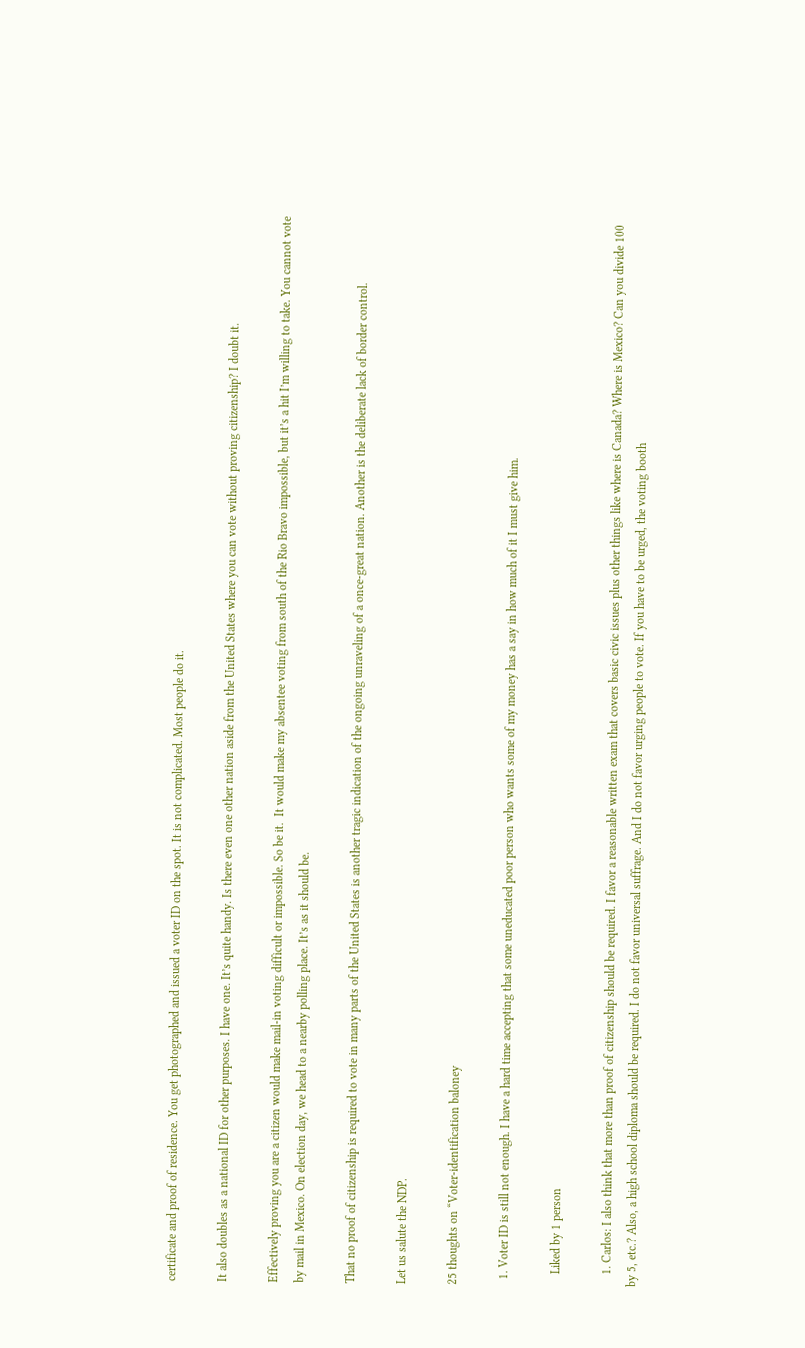certificate and proof of residence. You get photographed and issued a voter ID on the spot. It is not complicated. Most people do it.

It also doubles as a national ID for other purposes. I have one. It’s quite handy. Is there even one other nation aside from the United States where you can vote without proving citizenship? I doubt it.

Effectively proving you are a citizen would make mail-in voting difficult or impossible. So be it.  It would make my absentee voting from south of the Rio Bravo impossible, but it’s a hit I’m willing to take. You cannot vote by mail in Mexico. On election day, we head to a nearby polling place. It’s as it should be.

That no proof of citizenship is required to vote in many parts of the United States is another tragic indication of the ongoing unraveling of a once-great nation. Another is the deliberate lack of border control.

Let us salute the NDP.

25 thoughts on “Voter-identification baloney

  1. Voter ID is still not enough. I have a hard time accepting that some uneducated poor person who wants some of my money has a say in how much of it I must give him.

    Liked by 1 person

    1. Carlos: I also think that more than proof of citizenship should be required. I favor a reasonable written exam that covers basic civic issues plus other things like where is Canada? Where is Mexico? Can you divide 100 by 5, etc.? Also, a high school diploma should be required. I do not favor universal suffrage. And I do not favor urging people to vote. If you have to be urged, the voting booth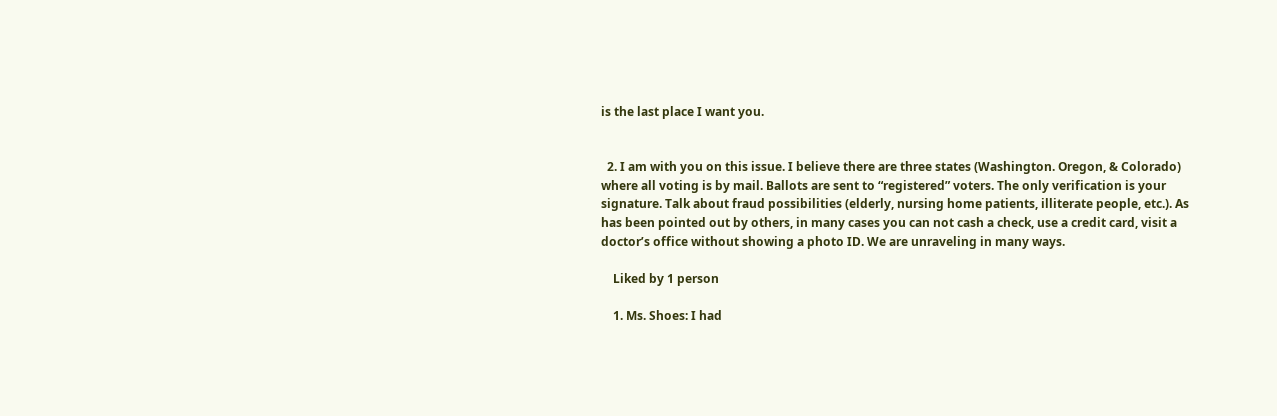is the last place I want you.


  2. I am with you on this issue. I believe there are three states (Washington. Oregon, & Colorado) where all voting is by mail. Ballots are sent to “registered” voters. The only verification is your signature. Talk about fraud possibilities (elderly, nursing home patients, illiterate people, etc.). As has been pointed out by others, in many cases you can not cash a check, use a credit card, visit a doctor’s office without showing a photo ID. We are unraveling in many ways.

    Liked by 1 person

    1. Ms. Shoes: I had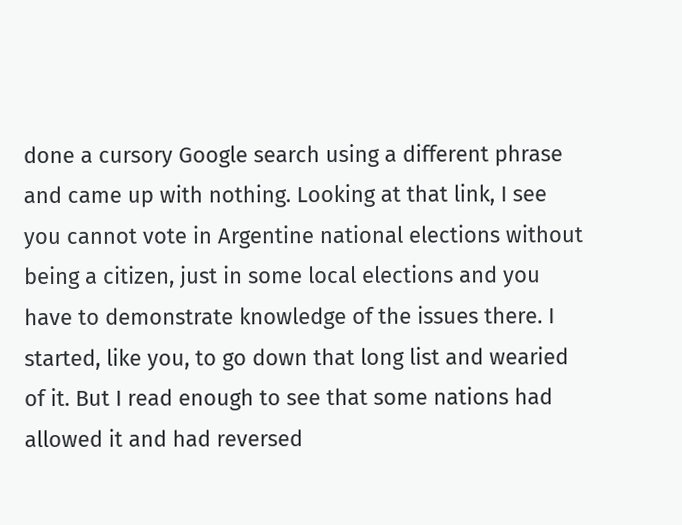done a cursory Google search using a different phrase and came up with nothing. Looking at that link, I see you cannot vote in Argentine national elections without being a citizen, just in some local elections and you have to demonstrate knowledge of the issues there. I started, like you, to go down that long list and wearied of it. But I read enough to see that some nations had allowed it and had reversed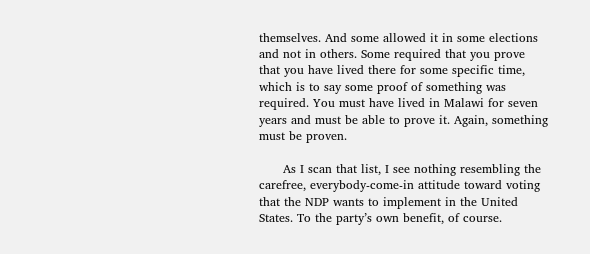themselves. And some allowed it in some elections and not in others. Some required that you prove that you have lived there for some specific time, which is to say some proof of something was required. You must have lived in Malawi for seven years and must be able to prove it. Again, something must be proven.

      As I scan that list, I see nothing resembling the carefree, everybody-come-in attitude toward voting that the NDP wants to implement in the United States. To the party’s own benefit, of course.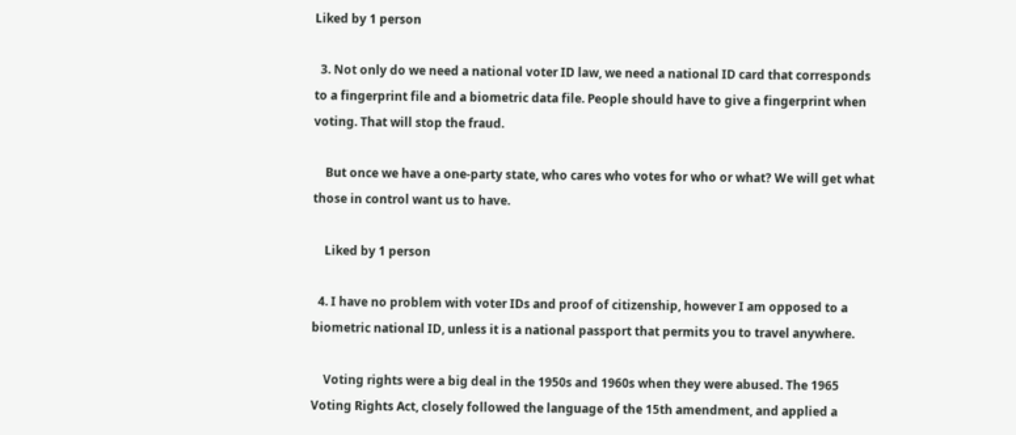Liked by 1 person

  3. Not only do we need a national voter ID law, we need a national ID card that corresponds to a fingerprint file and a biometric data file. People should have to give a fingerprint when voting. That will stop the fraud.

    But once we have a one-party state, who cares who votes for who or what? We will get what those in control want us to have.

    Liked by 1 person

  4. I have no problem with voter IDs and proof of citizenship, however I am opposed to a biometric national ID, unless it is a national passport that permits you to travel anywhere.

    Voting rights were a big deal in the 1950s and 1960s when they were abused. The 1965 Voting Rights Act, closely followed the language of the 15th amendment, and applied a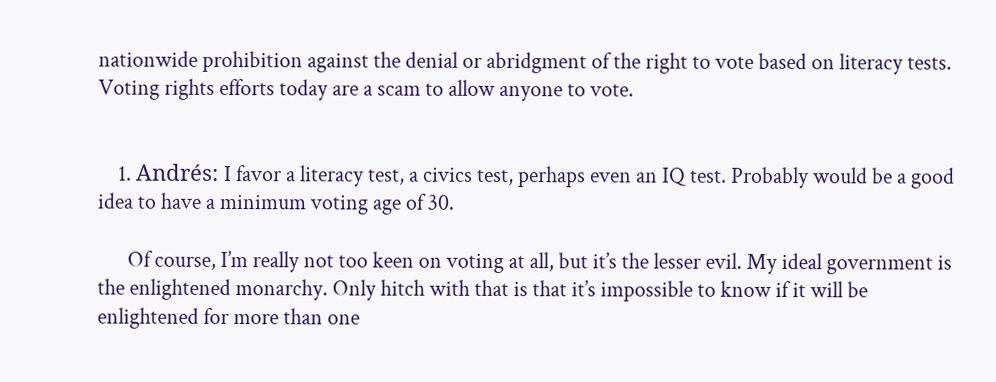nationwide prohibition against the denial or abridgment of the right to vote based on literacy tests. Voting rights efforts today are a scam to allow anyone to vote.


    1. Andrés: I favor a literacy test, a civics test, perhaps even an IQ test. Probably would be a good idea to have a minimum voting age of 30.

      Of course, I’m really not too keen on voting at all, but it’s the lesser evil. My ideal government is the enlightened monarchy. Only hitch with that is that it’s impossible to know if it will be enlightened for more than one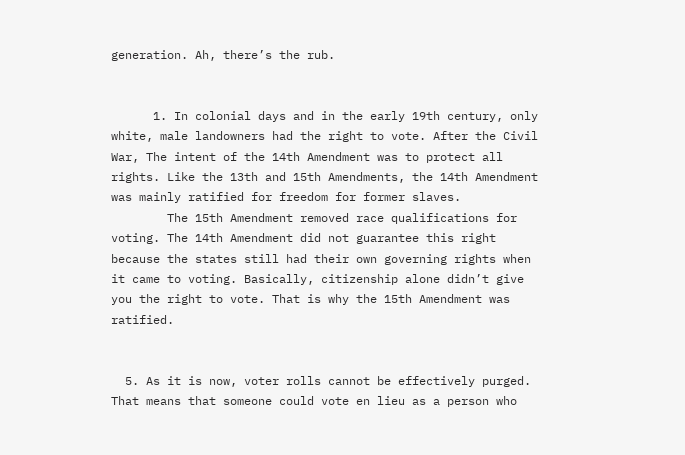generation. Ah, there’s the rub.


      1. In colonial days and in the early 19th century, only white, male landowners had the right to vote. After the Civil War, The intent of the 14th Amendment was to protect all rights. Like the 13th and 15th Amendments, the 14th Amendment was mainly ratified for freedom for former slaves.
        The 15th Amendment removed race qualifications for voting. The 14th Amendment did not guarantee this right because the states still had their own governing rights when it came to voting. Basically, citizenship alone didn’t give you the right to vote. That is why the 15th Amendment was ratified.


  5. As it is now, voter rolls cannot be effectively purged. That means that someone could vote en lieu as a person who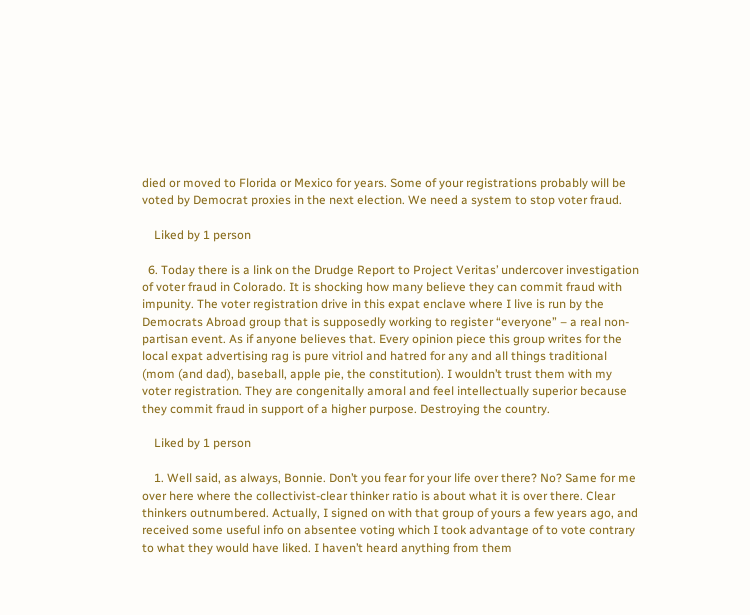died or moved to Florida or Mexico for years. Some of your registrations probably will be voted by Democrat proxies in the next election. We need a system to stop voter fraud.

    Liked by 1 person

  6. Today there is a link on the Drudge Report to Project Veritas’ undercover investigation of voter fraud in Colorado. It is shocking how many believe they can commit fraud with impunity. The voter registration drive in this expat enclave where I live is run by the Democrats Abroad group that is supposedly working to register “everyone” – a real non-partisan event. As if anyone believes that. Every opinion piece this group writes for the local expat advertising rag is pure vitriol and hatred for any and all things traditional (mom (and dad), baseball, apple pie, the constitution). I wouldn’t trust them with my voter registration. They are congenitally amoral and feel intellectually superior because they commit fraud in support of a higher purpose. Destroying the country.

    Liked by 1 person

    1. Well said, as always, Bonnie. Don’t you fear for your life over there? No? Same for me over here where the collectivist-clear thinker ratio is about what it is over there. Clear thinkers outnumbered. Actually, I signed on with that group of yours a few years ago, and received some useful info on absentee voting which I took advantage of to vote contrary to what they would have liked. I haven’t heard anything from them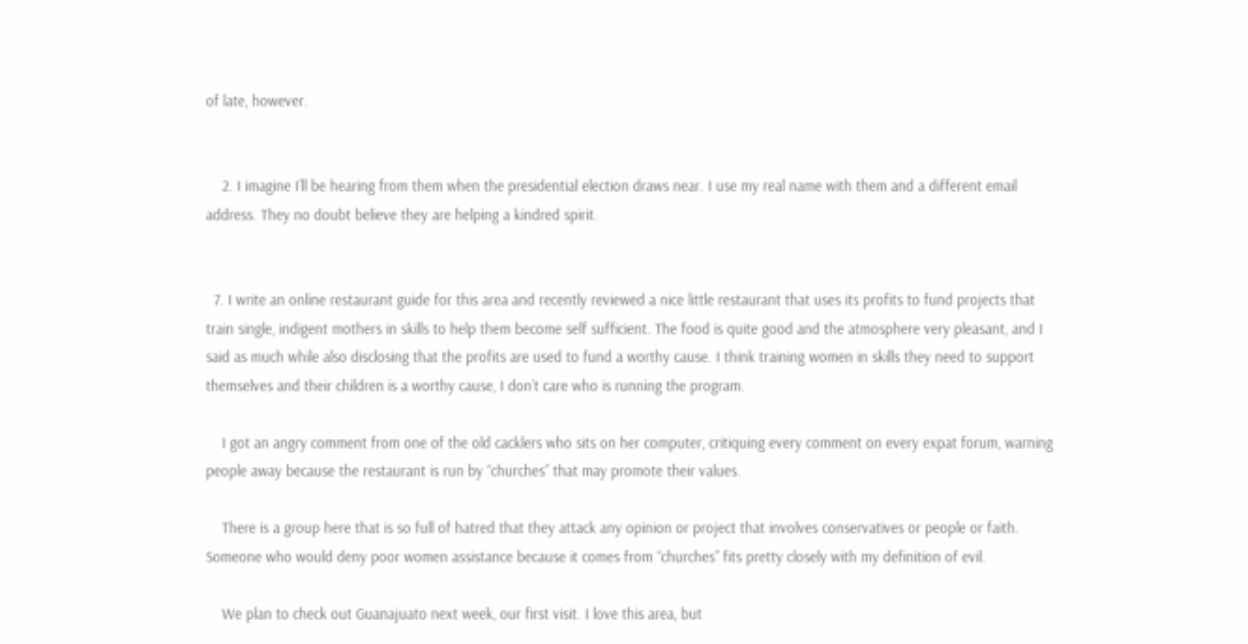of late, however.


    2. I imagine I’ll be hearing from them when the presidential election draws near. I use my real name with them and a different email address. They no doubt believe they are helping a kindred spirit.


  7. I write an online restaurant guide for this area and recently reviewed a nice little restaurant that uses its profits to fund projects that train single, indigent mothers in skills to help them become self sufficient. The food is quite good and the atmosphere very pleasant, and I said as much while also disclosing that the profits are used to fund a worthy cause. I think training women in skills they need to support themselves and their children is a worthy cause, I don’t care who is running the program.

    I got an angry comment from one of the old cacklers who sits on her computer, critiquing every comment on every expat forum, warning people away because the restaurant is run by “churches” that may promote their values.

    There is a group here that is so full of hatred that they attack any opinion or project that involves conservatives or people or faith. Someone who would deny poor women assistance because it comes from “churches” fits pretty closely with my definition of evil.

    We plan to check out Guanajuato next week, our first visit. I love this area, but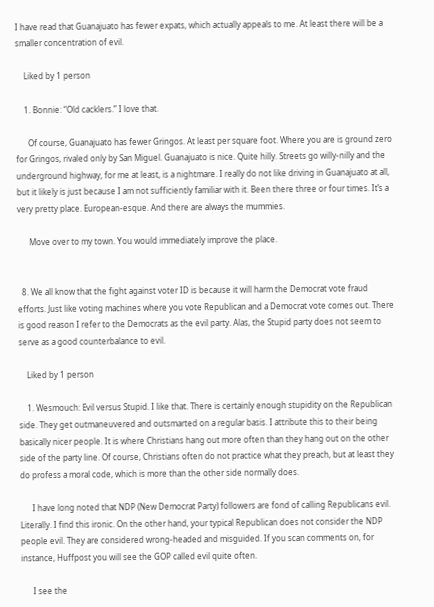I have read that Guanajuato has fewer expats, which actually appeals to me. At least there will be a smaller concentration of evil.

    Liked by 1 person

    1. Bonnie: “Old cacklers.” I love that.

      Of course, Guanajuato has fewer Gringos. At least per square foot. Where you are is ground zero for Gringos, rivaled only by San Miguel. Guanajuato is nice. Quite hilly. Streets go willy-nilly and the underground highway, for me at least, is a nightmare. I really do not like driving in Guanajuato at all, but it likely is just because I am not sufficiently familiar with it. Been there three or four times. It’s a very pretty place. European-esque. And there are always the mummies.

      Move over to my town. You would immediately improve the place.


  8. We all know that the fight against voter ID is because it will harm the Democrat vote fraud efforts. Just like voting machines where you vote Republican and a Democrat vote comes out. There is good reason I refer to the Democrats as the evil party. Alas, the Stupid party does not seem to serve as a good counterbalance to evil.

    Liked by 1 person

    1. Wesmouch: Evil versus Stupid. I like that. There is certainly enough stupidity on the Republican side. They get outmaneuvered and outsmarted on a regular basis. I attribute this to their being basically nicer people. It is where Christians hang out more often than they hang out on the other side of the party line. Of course, Christians often do not practice what they preach, but at least they do profess a moral code, which is more than the other side normally does.

      I have long noted that NDP (New Democrat Party) followers are fond of calling Republicans evil. Literally. I find this ironic. On the other hand, your typical Republican does not consider the NDP people evil. They are considered wrong-headed and misguided. If you scan comments on, for instance, Huffpost you will see the GOP called evil quite often.

      I see the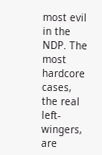most evil in the NDP. The most hardcore cases, the real left-wingers, are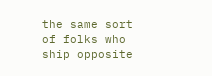the same sort of folks who ship opposite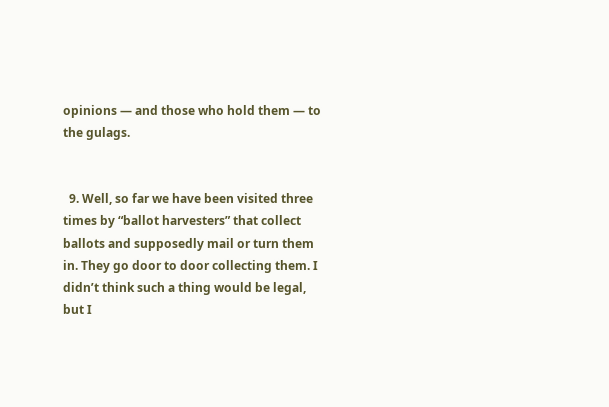opinions — and those who hold them — to the gulags.


  9. Well, so far we have been visited three times by “ballot harvesters” that collect ballots and supposedly mail or turn them in. They go door to door collecting them. I didn’t think such a thing would be legal, but I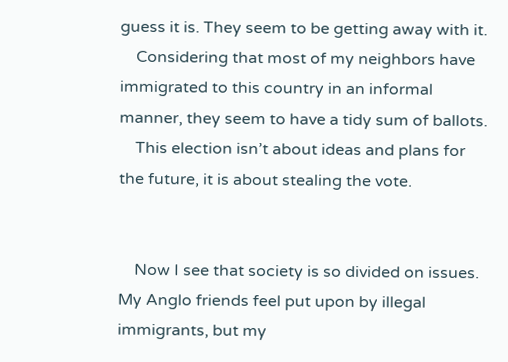guess it is. They seem to be getting away with it.
    Considering that most of my neighbors have immigrated to this country in an informal manner, they seem to have a tidy sum of ballots.
    This election isn’t about ideas and plans for the future, it is about stealing the vote.


    Now I see that society is so divided on issues. My Anglo friends feel put upon by illegal immigrants, but my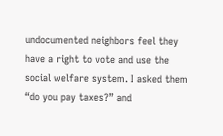undocumented neighbors feel they have a right to vote and use the social welfare system. I asked them “do you pay taxes?” and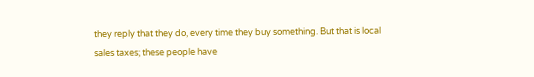they reply that they do, every time they buy something. But that is local sales taxes; these people have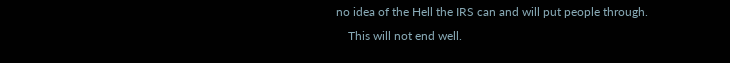no idea of the Hell the IRS can and will put people through.
    This will not end well.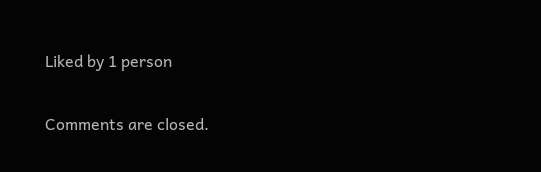Liked by 1 person

Comments are closed.